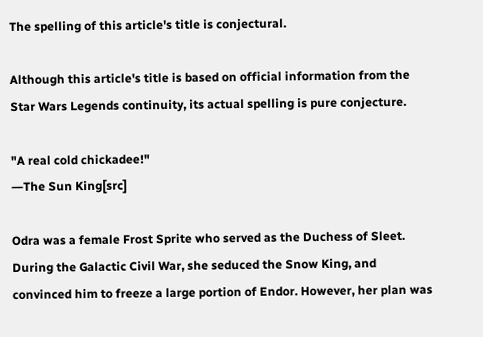The spelling of this article's title is conjectural.

Although this article's title is based on official information from the Star Wars Legends continuity, its actual spelling is pure conjecture.

"A real cold chickadee!"
―The Sun King[src]

Odra was a female Frost Sprite who served as the Duchess of Sleet. During the Galactic Civil War, she seduced the Snow King, and convinced him to freeze a large portion of Endor. However, her plan was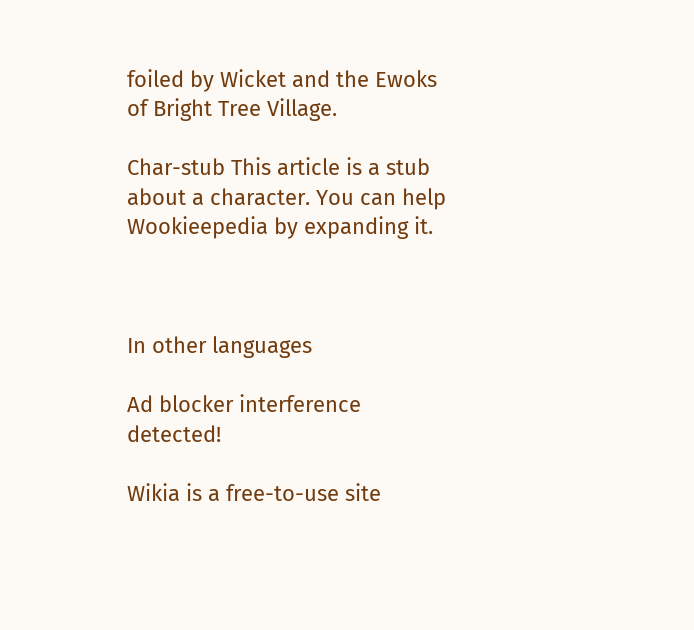foiled by Wicket and the Ewoks of Bright Tree Village.

Char-stub This article is a stub about a character. You can help Wookieepedia by expanding it.



In other languages

Ad blocker interference detected!

Wikia is a free-to-use site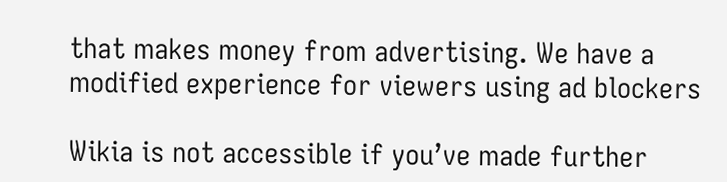that makes money from advertising. We have a modified experience for viewers using ad blockers

Wikia is not accessible if you’ve made further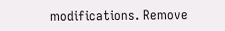modifications. Remove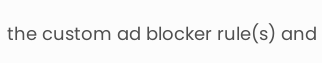the custom ad blocker rule(s) and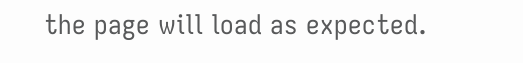the page will load as expected.